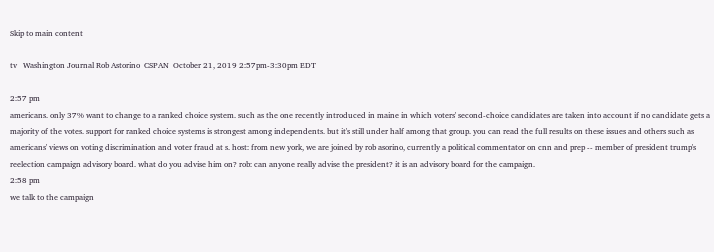Skip to main content

tv   Washington Journal Rob Astorino  CSPAN  October 21, 2019 2:57pm-3:30pm EDT

2:57 pm
americans. only 37% want to change to a ranked choice system. such as the one recently introduced in maine in which voters' second-choice candidates are taken into account if no candidate gets a majority of the votes. support for ranked choice systems is strongest among independents. but it's still under half among that group. you can read the full results on these issues and others such as americans' views on voting discrimination and voter fraud at s. host: from new york, we are joined by rob asorino, currently a political commentator on cnn and prep -- member of president trump's reelection campaign advisory board. what do you advise him on? rob: can anyone really advise the president? it is an advisory board for the campaign.
2:58 pm
we talk to the campaign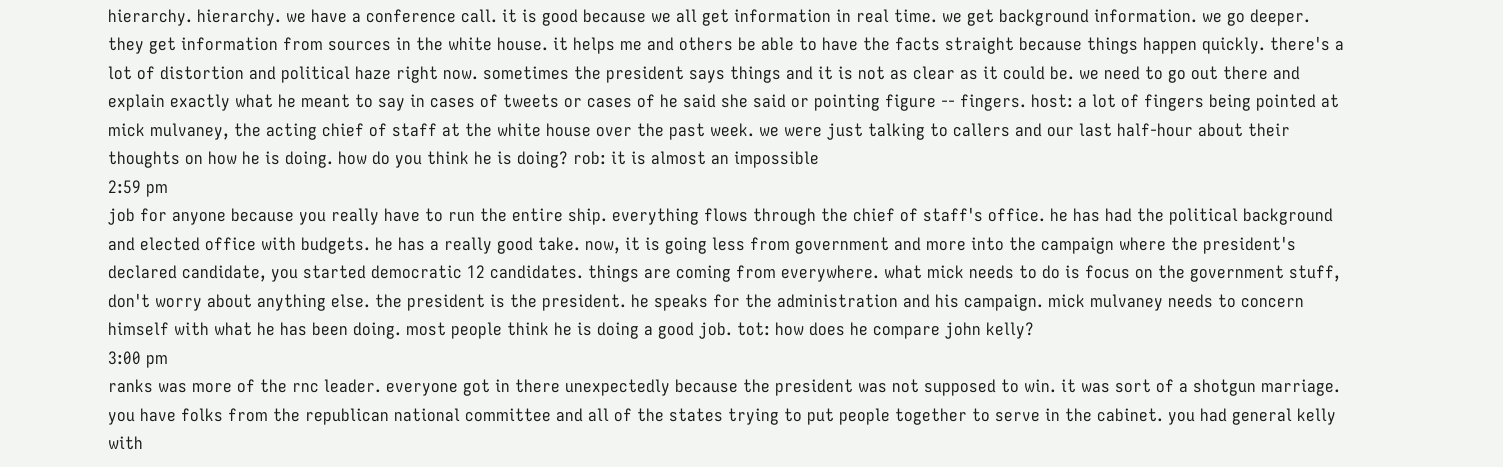hierarchy. hierarchy. we have a conference call. it is good because we all get information in real time. we get background information. we go deeper. they get information from sources in the white house. it helps me and others be able to have the facts straight because things happen quickly. there's a lot of distortion and political haze right now. sometimes the president says things and it is not as clear as it could be. we need to go out there and explain exactly what he meant to say in cases of tweets or cases of he said she said or pointing figure -- fingers. host: a lot of fingers being pointed at mick mulvaney, the acting chief of staff at the white house over the past week. we were just talking to callers and our last half-hour about their thoughts on how he is doing. how do you think he is doing? rob: it is almost an impossible
2:59 pm
job for anyone because you really have to run the entire ship. everything flows through the chief of staff's office. he has had the political background and elected office with budgets. he has a really good take. now, it is going less from government and more into the campaign where the president's declared candidate, you started democratic 12 candidates. things are coming from everywhere. what mick needs to do is focus on the government stuff, don't worry about anything else. the president is the president. he speaks for the administration and his campaign. mick mulvaney needs to concern himself with what he has been doing. most people think he is doing a good job. tot: how does he compare john kelly?
3:00 pm
ranks was more of the rnc leader. everyone got in there unexpectedly because the president was not supposed to win. it was sort of a shotgun marriage. you have folks from the republican national committee and all of the states trying to put people together to serve in the cabinet. you had general kelly with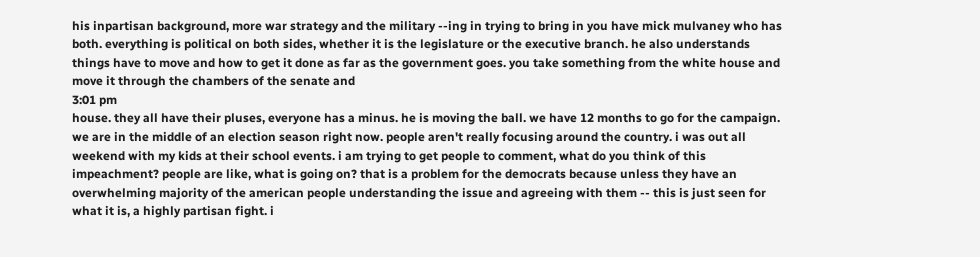his inpartisan background, more war strategy and the military --ing in trying to bring in you have mick mulvaney who has both. everything is political on both sides, whether it is the legislature or the executive branch. he also understands things have to move and how to get it done as far as the government goes. you take something from the white house and move it through the chambers of the senate and
3:01 pm
house. they all have their pluses, everyone has a minus. he is moving the ball. we have 12 months to go for the campaign. we are in the middle of an election season right now. people aren't really focusing around the country. i was out all weekend with my kids at their school events. i am trying to get people to comment, what do you think of this impeachment? people are like, what is going on? that is a problem for the democrats because unless they have an overwhelming majority of the american people understanding the issue and agreeing with them -- this is just seen for what it is, a highly partisan fight. i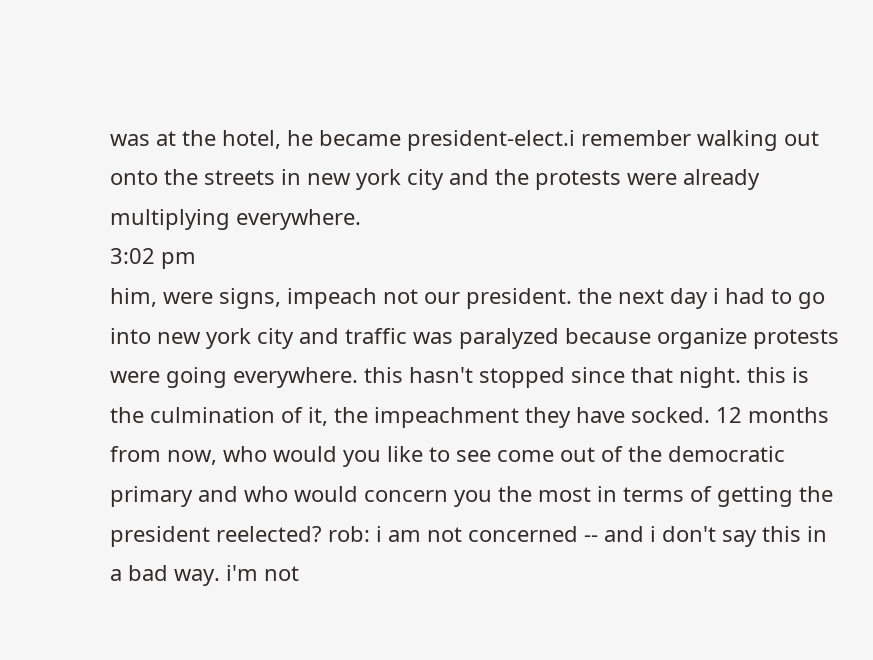was at the hotel, he became president-elect.i remember walking out onto the streets in new york city and the protests were already multiplying everywhere.
3:02 pm
him, were signs, impeach not our president. the next day i had to go into new york city and traffic was paralyzed because organize protests were going everywhere. this hasn't stopped since that night. this is the culmination of it, the impeachment they have socked. 12 months from now, who would you like to see come out of the democratic primary and who would concern you the most in terms of getting the president reelected? rob: i am not concerned -- and i don't say this in a bad way. i'm not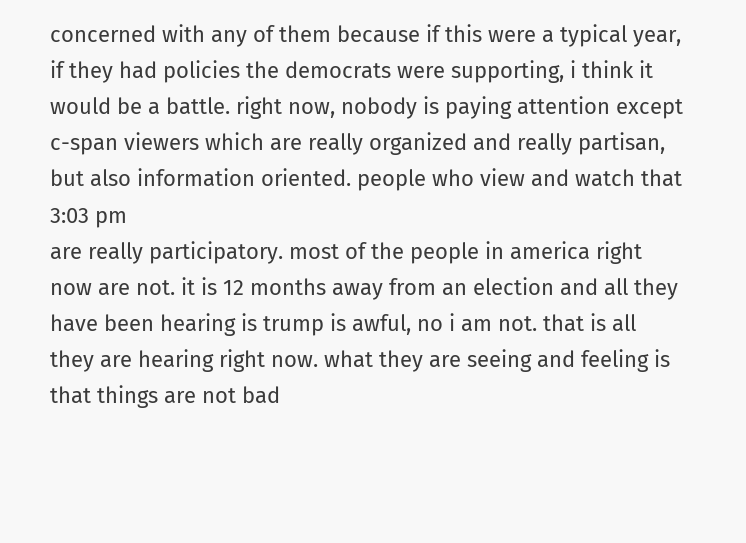concerned with any of them because if this were a typical year, if they had policies the democrats were supporting, i think it would be a battle. right now, nobody is paying attention except c-span viewers which are really organized and really partisan, but also information oriented. people who view and watch that
3:03 pm
are really participatory. most of the people in america right now are not. it is 12 months away from an election and all they have been hearing is trump is awful, no i am not. that is all they are hearing right now. what they are seeing and feeling is that things are not bad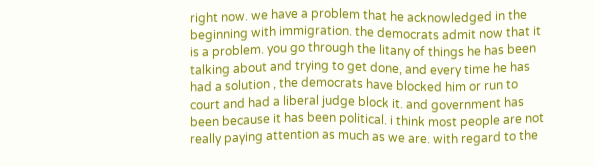right now. we have a problem that he acknowledged in the beginning with immigration. the democrats admit now that it is a problem. you go through the litany of things he has been talking about and trying to get done, and every time he has had a solution , the democrats have blocked him or run to court and had a liberal judge block it. and government has been because it has been political. i think most people are not really paying attention as much as we are. with regard to the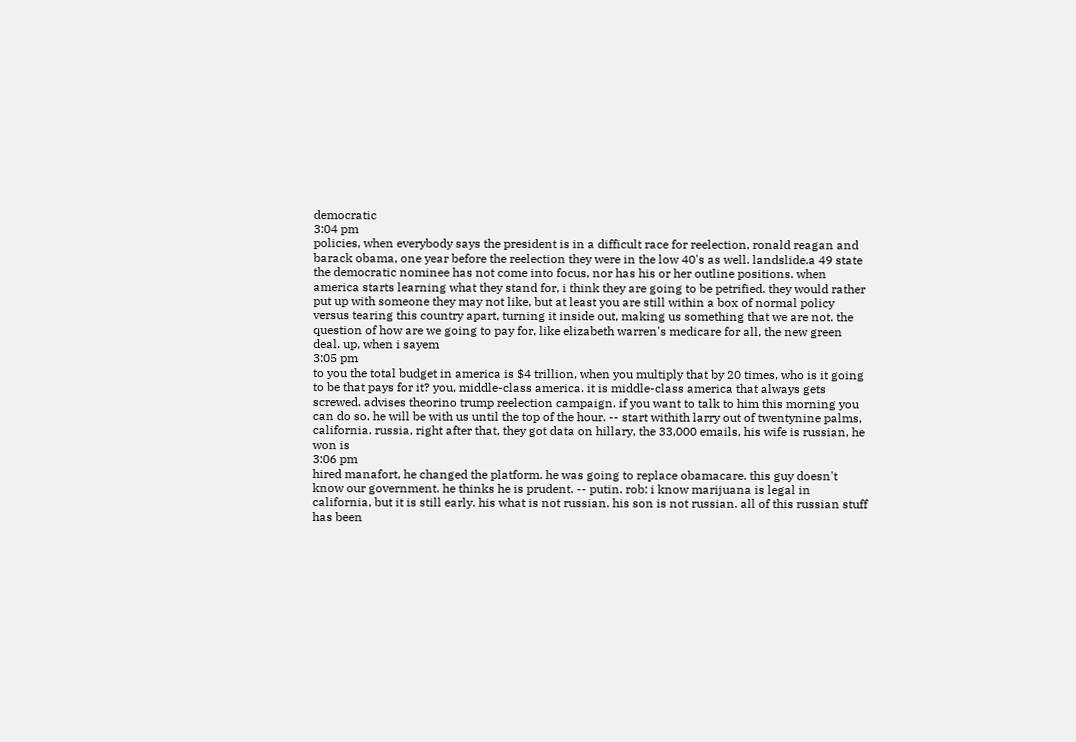democratic
3:04 pm
policies, when everybody says the president is in a difficult race for reelection, ronald reagan and barack obama, one year before the reelection they were in the low 40's as well. landslide.a 49 state the democratic nominee has not come into focus, nor has his or her outline positions. when america starts learning what they stand for, i think they are going to be petrified. they would rather put up with someone they may not like, but at least you are still within a box of normal policy versus tearing this country apart, turning it inside out, making us something that we are not. the question of how are we going to pay for, like elizabeth warren's medicare for all, the new green deal. up, when i sayem
3:05 pm
to you the total budget in america is $4 trillion, when you multiply that by 20 times, who is it going to be that pays for it? you, middle-class america. it is middle-class america that always gets screwed. advises theorino trump reelection campaign. if you want to talk to him this morning you can do so. he will be with us until the top of the hour. -- start withith larry out of twentynine palms, california. russia, right after that, they got data on hillary, the 33,000 emails, his wife is russian, he won is
3:06 pm
hired manafort, he changed the platform. he was going to replace obamacare. this guy doesn't know our government. he thinks he is prudent. -- putin. rob: i know marijuana is legal in california, but it is still early. his what is not russian. his son is not russian. all of this russian stuff has been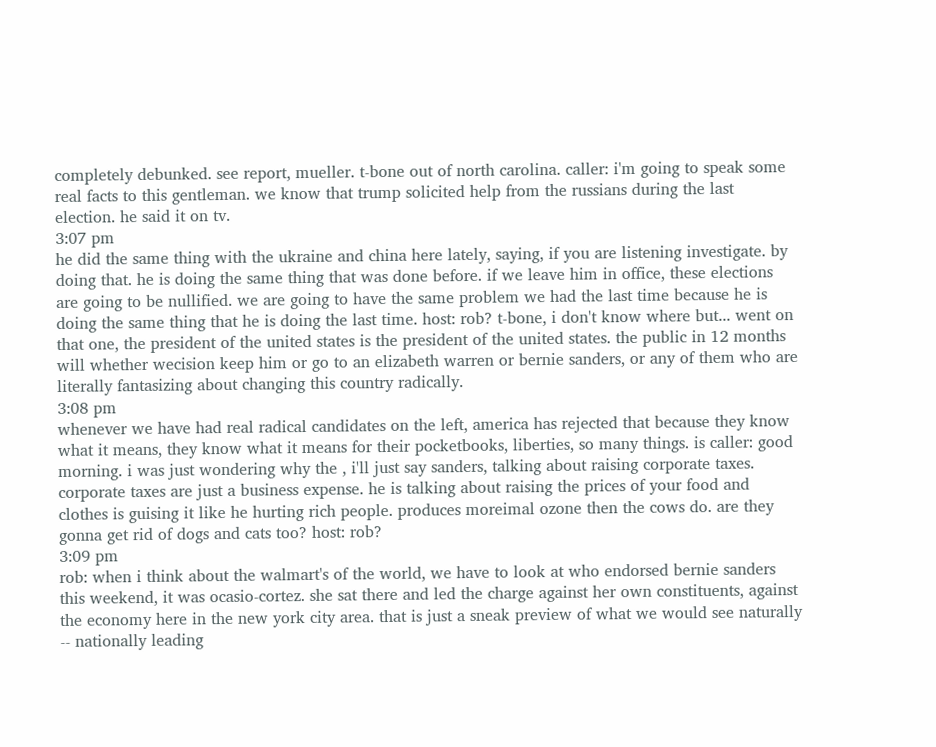completely debunked. see report, mueller. t-bone out of north carolina. caller: i'm going to speak some real facts to this gentleman. we know that trump solicited help from the russians during the last election. he said it on tv.
3:07 pm
he did the same thing with the ukraine and china here lately, saying, if you are listening investigate. by doing that. he is doing the same thing that was done before. if we leave him in office, these elections are going to be nullified. we are going to have the same problem we had the last time because he is doing the same thing that he is doing the last time. host: rob? t-bone, i don't know where but... went on that one, the president of the united states is the president of the united states. the public in 12 months will whether wecision keep him or go to an elizabeth warren or bernie sanders, or any of them who are literally fantasizing about changing this country radically.
3:08 pm
whenever we have had real radical candidates on the left, america has rejected that because they know what it means, they know what it means for their pocketbooks, liberties, so many things. is caller: good morning. i was just wondering why the , i'll just say sanders, talking about raising corporate taxes. corporate taxes are just a business expense. he is talking about raising the prices of your food and clothes is guising it like he hurting rich people. produces moreimal ozone then the cows do. are they gonna get rid of dogs and cats too? host: rob?
3:09 pm
rob: when i think about the walmart's of the world, we have to look at who endorsed bernie sanders this weekend, it was ocasio-cortez. she sat there and led the charge against her own constituents, against the economy here in the new york city area. that is just a sneak preview of what we would see naturally -- nationally leading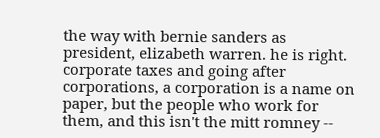the way with bernie sanders as president, elizabeth warren. he is right. corporate taxes and going after corporations, a corporation is a name on paper, but the people who work for them, and this isn't the mitt romney --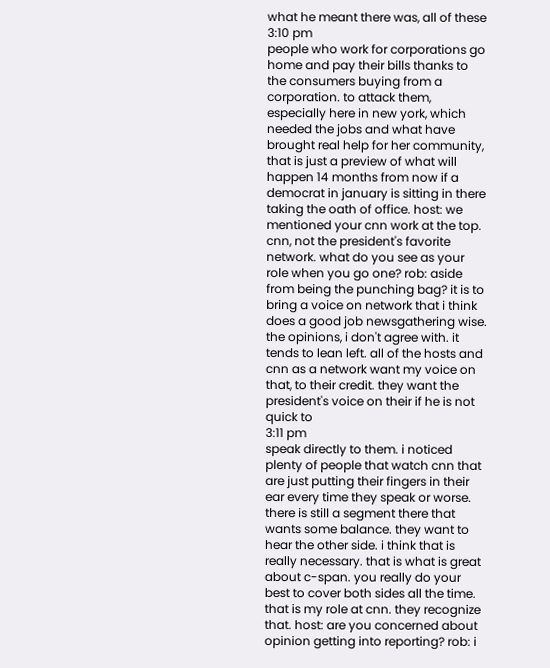what he meant there was, all of these
3:10 pm
people who work for corporations go home and pay their bills thanks to the consumers buying from a corporation. to attack them, especially here in new york, which needed the jobs and what have brought real help for her community, that is just a preview of what will happen 14 months from now if a democrat in january is sitting in there taking the oath of office. host: we mentioned your cnn work at the top. cnn, not the president's favorite network. what do you see as your role when you go one? rob: aside from being the punching bag? it is to bring a voice on network that i think does a good job newsgathering wise. the opinions, i don't agree with. it tends to lean left. all of the hosts and cnn as a network want my voice on that, to their credit. they want the president's voice on their if he is not quick to
3:11 pm
speak directly to them. i noticed plenty of people that watch cnn that are just putting their fingers in their ear every time they speak or worse. there is still a segment there that wants some balance. they want to hear the other side. i think that is really necessary. that is what is great about c-span. you really do your best to cover both sides all the time. that is my role at cnn. they recognize that. host: are you concerned about opinion getting into reporting? rob: i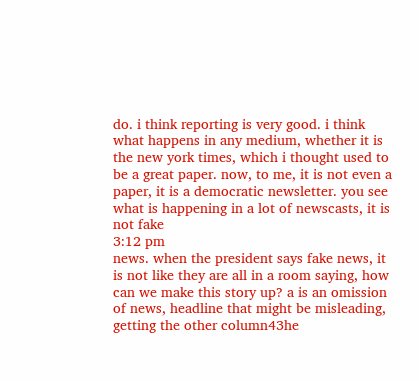do. i think reporting is very good. i think what happens in any medium, whether it is the new york times, which i thought used to be a great paper. now, to me, it is not even a paper, it is a democratic newsletter. you see what is happening in a lot of newscasts, it is not fake
3:12 pm
news. when the president says fake news, it is not like they are all in a room saying, how can we make this story up? a is an omission of news, headline that might be misleading, getting the other column43he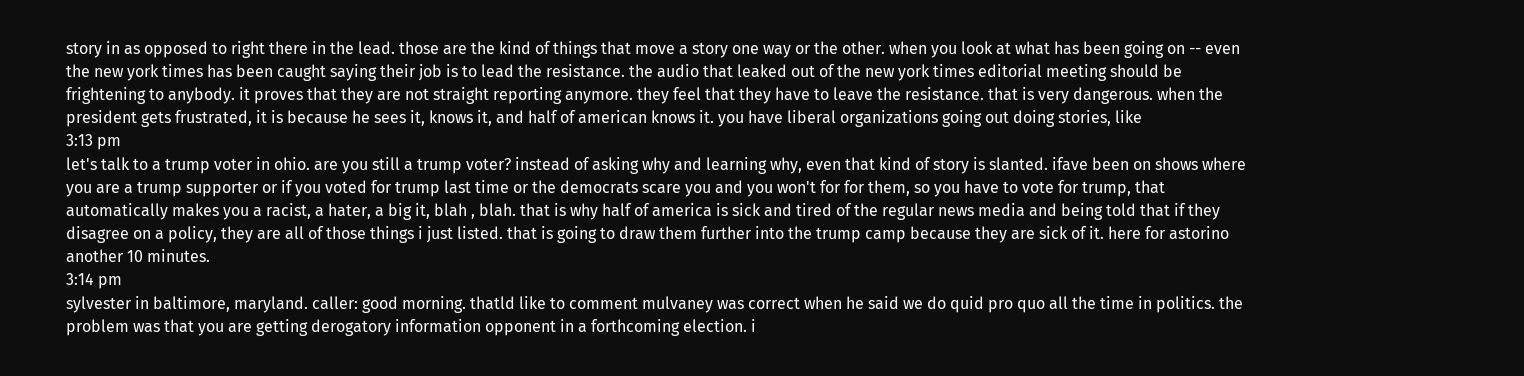story in as opposed to right there in the lead. those are the kind of things that move a story one way or the other. when you look at what has been going on -- even the new york times has been caught saying their job is to lead the resistance. the audio that leaked out of the new york times editorial meeting should be frightening to anybody. it proves that they are not straight reporting anymore. they feel that they have to leave the resistance. that is very dangerous. when the president gets frustrated, it is because he sees it, knows it, and half of american knows it. you have liberal organizations going out doing stories, like
3:13 pm
let's talk to a trump voter in ohio. are you still a trump voter? instead of asking why and learning why, even that kind of story is slanted. ifave been on shows where you are a trump supporter or if you voted for trump last time or the democrats scare you and you won't for for them, so you have to vote for trump, that automatically makes you a racist, a hater, a big it, blah , blah. that is why half of america is sick and tired of the regular news media and being told that if they disagree on a policy, they are all of those things i just listed. that is going to draw them further into the trump camp because they are sick of it. here for astorino another 10 minutes.
3:14 pm
sylvester in baltimore, maryland. caller: good morning. thatld like to comment mulvaney was correct when he said we do quid pro quo all the time in politics. the problem was that you are getting derogatory information opponent in a forthcoming election. i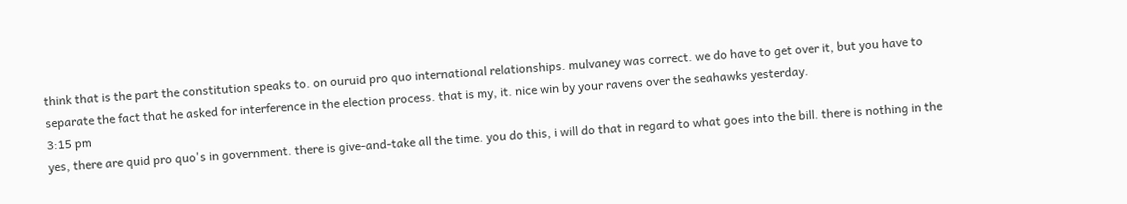think that is the part the constitution speaks to. on ouruid pro quo international relationships. mulvaney was correct. we do have to get over it, but you have to separate the fact that he asked for interference in the election process. that is my, it. nice win by your ravens over the seahawks yesterday.
3:15 pm
yes, there are quid pro quo's in government. there is give-and-take all the time. you do this, i will do that in regard to what goes into the bill. there is nothing in the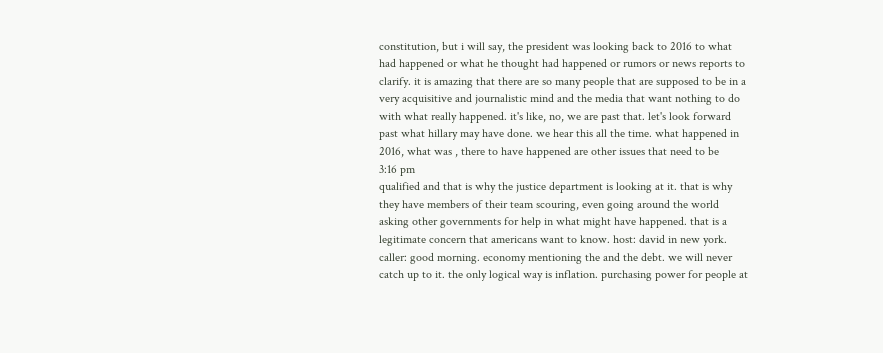constitution, but i will say, the president was looking back to 2016 to what had happened or what he thought had happened or rumors or news reports to clarify. it is amazing that there are so many people that are supposed to be in a very acquisitive and journalistic mind and the media that want nothing to do with what really happened. it's like, no, we are past that. let's look forward past what hillary may have done. we hear this all the time. what happened in 2016, what was , there to have happened are other issues that need to be
3:16 pm
qualified and that is why the justice department is looking at it. that is why they have members of their team scouring, even going around the world asking other governments for help in what might have happened. that is a legitimate concern that americans want to know. host: david in new york. caller: good morning. economy mentioning the and the debt. we will never catch up to it. the only logical way is inflation. purchasing power for people at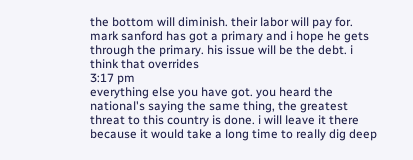the bottom will diminish. their labor will pay for. mark sanford has got a primary and i hope he gets through the primary. his issue will be the debt. i think that overrides
3:17 pm
everything else you have got. you heard the national's saying the same thing, the greatest threat to this country is done. i will leave it there because it would take a long time to really dig deep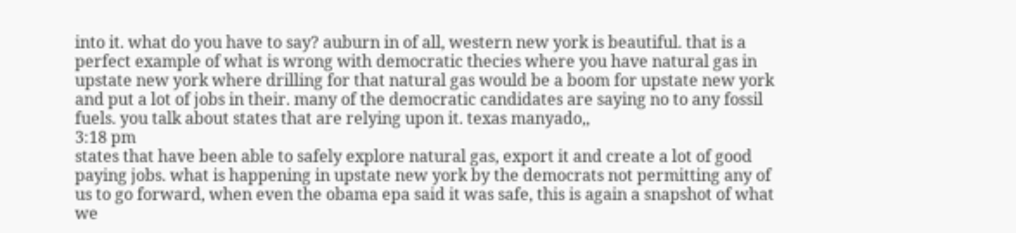into it. what do you have to say? auburn in of all, western new york is beautiful. that is a perfect example of what is wrong with democratic thecies where you have natural gas in upstate new york where drilling for that natural gas would be a boom for upstate new york and put a lot of jobs in their. many of the democratic candidates are saying no to any fossil fuels. you talk about states that are relying upon it. texas manyado,,
3:18 pm
states that have been able to safely explore natural gas, export it and create a lot of good paying jobs. what is happening in upstate new york by the democrats not permitting any of us to go forward, when even the obama epa said it was safe, this is again a snapshot of what we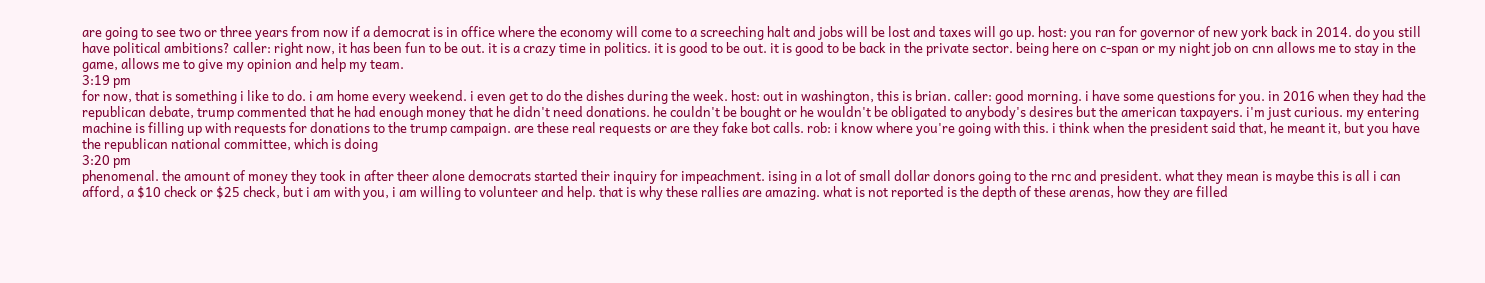are going to see two or three years from now if a democrat is in office where the economy will come to a screeching halt and jobs will be lost and taxes will go up. host: you ran for governor of new york back in 2014. do you still have political ambitions? caller: right now, it has been fun to be out. it is a crazy time in politics. it is good to be out. it is good to be back in the private sector. being here on c-span or my night job on cnn allows me to stay in the game, allows me to give my opinion and help my team.
3:19 pm
for now, that is something i like to do. i am home every weekend. i even get to do the dishes during the week. host: out in washington, this is brian. caller: good morning. i have some questions for you. in 2016 when they had the republican debate, trump commented that he had enough money that he didn't need donations. he couldn't be bought or he wouldn't be obligated to anybody's desires but the american taxpayers. i'm just curious. my entering machine is filling up with requests for donations to the trump campaign. are these real requests or are they fake bot calls. rob: i know where you're going with this. i think when the president said that, he meant it, but you have the republican national committee, which is doing
3:20 pm
phenomenal. the amount of money they took in after theer alone democrats started their inquiry for impeachment. ising in a lot of small dollar donors going to the rnc and president. what they mean is maybe this is all i can afford, a $10 check or $25 check, but i am with you, i am willing to volunteer and help. that is why these rallies are amazing. what is not reported is the depth of these arenas, how they are filled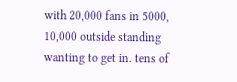with 20,000 fans in 5000, 10,000 outside standing wanting to get in. tens of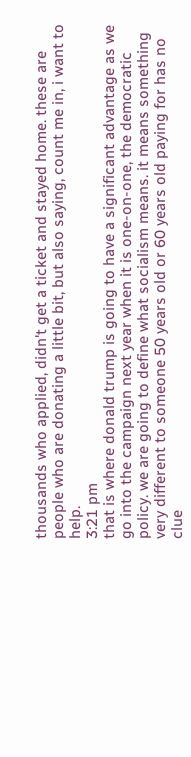thousands who applied, didn't get a ticket and stayed home. these are people who are donating a little bit, but also saying, count me in, i want to help.
3:21 pm
that is where donald trump is going to have a significant advantage as we go into the campaign next year when it is one-on-one, the democratic policy. we are going to define what socialism means. it means something very different to someone 50 years old or 60 years old paying for has no clue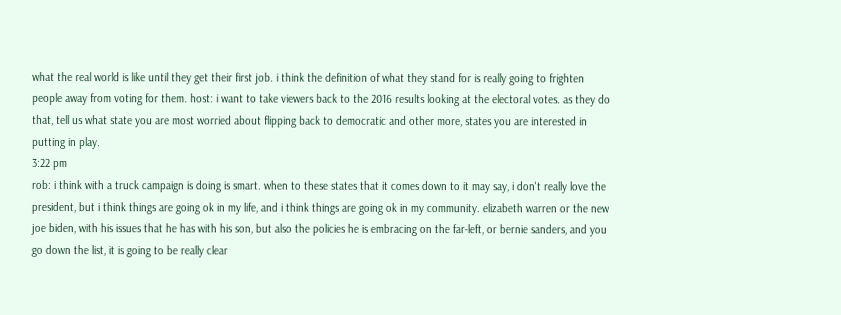what the real world is like until they get their first job. i think the definition of what they stand for is really going to frighten people away from voting for them. host: i want to take viewers back to the 2016 results looking at the electoral votes. as they do that, tell us what state you are most worried about flipping back to democratic and other more, states you are interested in putting in play.
3:22 pm
rob: i think with a truck campaign is doing is smart. when to these states that it comes down to it may say, i don't really love the president, but i think things are going ok in my life, and i think things are going ok in my community. elizabeth warren or the new joe biden, with his issues that he has with his son, but also the policies he is embracing on the far-left, or bernie sanders, and you go down the list, it is going to be really clear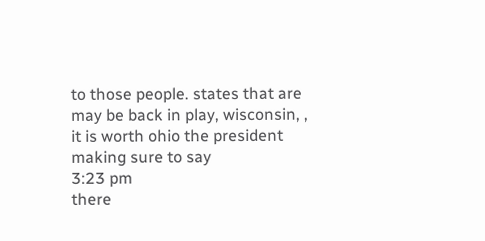to those people. states that are may be back in play, wisconsin, , it is worth ohio the president making sure to say
3:23 pm
there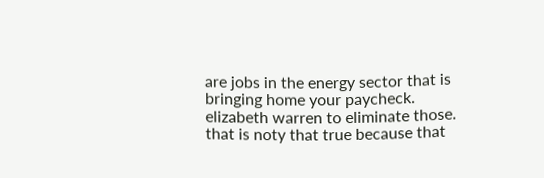are jobs in the energy sector that is bringing home your paycheck. elizabeth warren to eliminate those. that is noty that true because that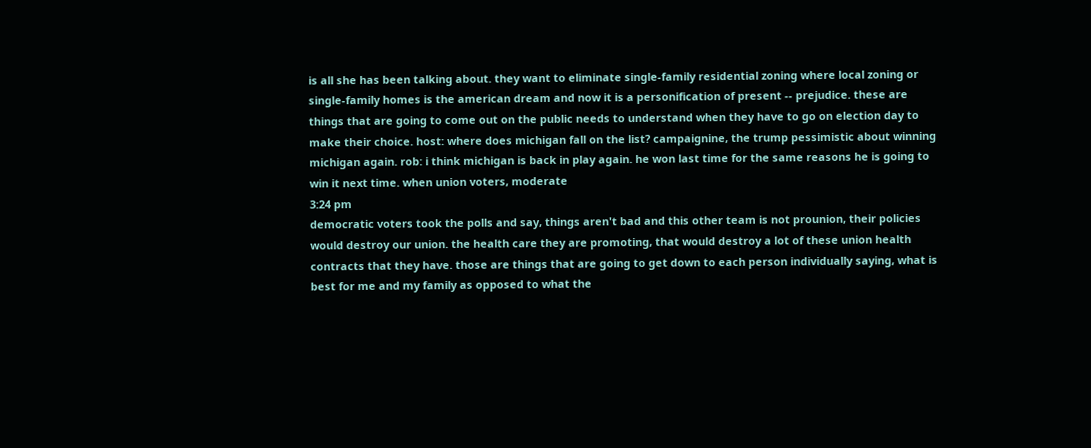is all she has been talking about. they want to eliminate single-family residential zoning where local zoning or single-family homes is the american dream and now it is a personification of present -- prejudice. these are things that are going to come out on the public needs to understand when they have to go on election day to make their choice. host: where does michigan fall on the list? campaignine, the trump pessimistic about winning michigan again. rob: i think michigan is back in play again. he won last time for the same reasons he is going to win it next time. when union voters, moderate
3:24 pm
democratic voters took the polls and say, things aren't bad and this other team is not prounion, their policies would destroy our union. the health care they are promoting, that would destroy a lot of these union health contracts that they have. those are things that are going to get down to each person individually saying, what is best for me and my family as opposed to what the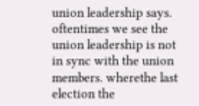union leadership says. oftentimes we see the union leadership is not in sync with the union members. wherethe last election the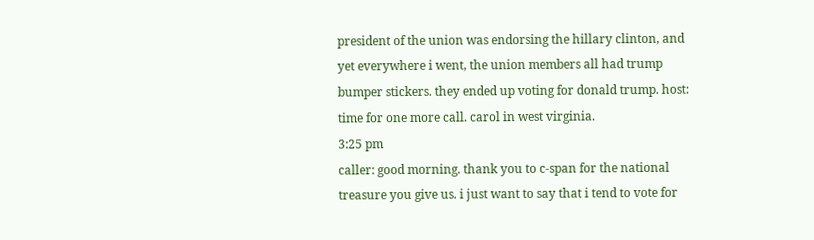president of the union was endorsing the hillary clinton, and yet everywhere i went, the union members all had trump bumper stickers. they ended up voting for donald trump. host: time for one more call. carol in west virginia.
3:25 pm
caller: good morning. thank you to c-span for the national treasure you give us. i just want to say that i tend to vote for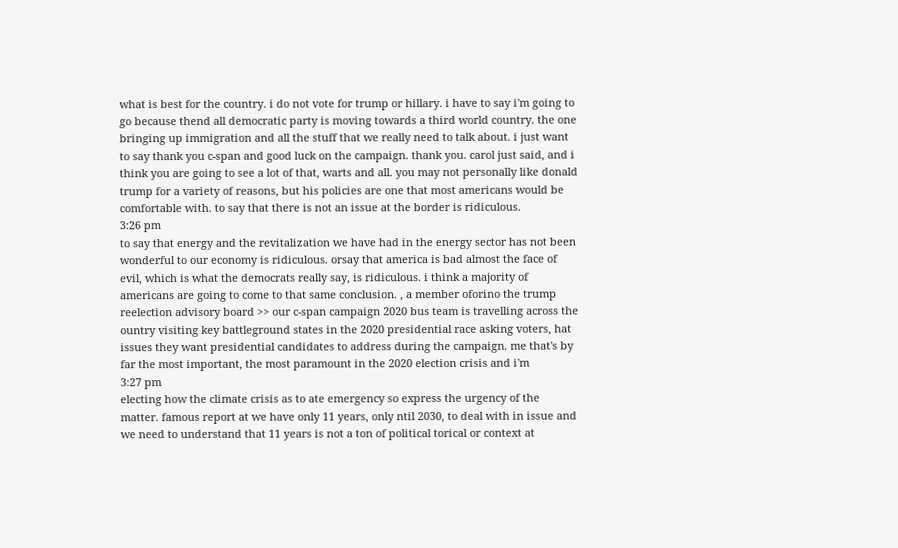what is best for the country. i do not vote for trump or hillary. i have to say i'm going to go because thend all democratic party is moving towards a third world country. the one bringing up immigration and all the stuff that we really need to talk about. i just want to say thank you c-span and good luck on the campaign. thank you. carol just said, and i think you are going to see a lot of that, warts and all. you may not personally like donald trump for a variety of reasons, but his policies are one that most americans would be comfortable with. to say that there is not an issue at the border is ridiculous.
3:26 pm
to say that energy and the revitalization we have had in the energy sector has not been wonderful to our economy is ridiculous. orsay that america is bad almost the face of evil, which is what the democrats really say, is ridiculous. i think a majority of americans are going to come to that same conclusion. , a member oforino the trump reelection advisory board >> our c-span campaign 2020 bus team is travelling across the ountry visiting key battleground states in the 2020 presidential race asking voters, hat issues they want presidential candidates to address during the campaign. me that's by far the most important, the most paramount in the 2020 election crisis and i'm
3:27 pm
electing how the climate crisis as to ate emergency so express the urgency of the matter. famous report at we have only 11 years, only ntil 2030, to deal with in issue and we need to understand that 11 years is not a ton of political torical or context at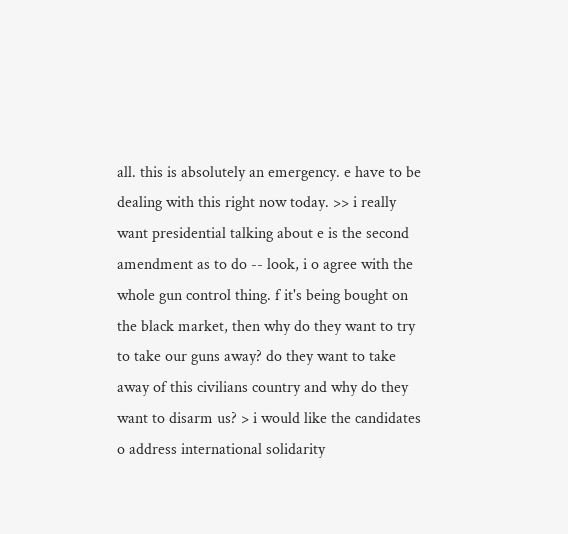all. this is absolutely an emergency. e have to be dealing with this right now today. >> i really want presidential talking about e is the second amendment as to do -- look, i o agree with the whole gun control thing. f it's being bought on the black market, then why do they want to try to take our guns away? do they want to take away of this civilians country and why do they want to disarm us? > i would like the candidates o address international solidarity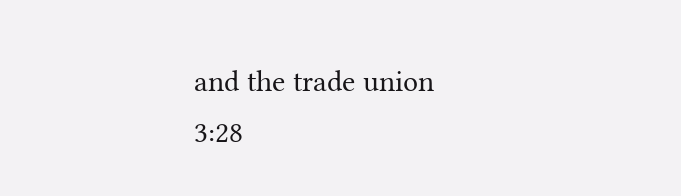and the trade union
3:28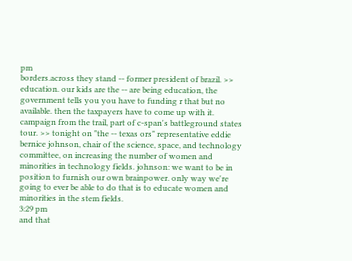pm
borders.across they stand -- former president of brazil. >> education. our kids are the -- are being education, the government tells you you have to funding r that but no available. then the taxpayers have to come up with it. campaign from the trail, part of c-span's battleground states tour. >> tonight on "the -- texas ors" representative eddie bernice johnson, chair of the science, space, and technology committee, on increasing the number of women and minorities in technology fields. johnson: we want to be in position to furnish our own brainpower. only way we're going to ever be able to do that is to educate women and minorities in the stem fields.
3:29 pm
and that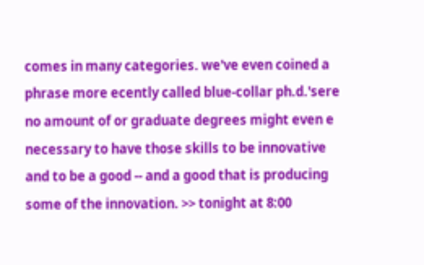comes in many categories. we've even coined a phrase more ecently called blue-collar ph.d.'sere no amount of or graduate degrees might even e necessary to have those skills to be innovative and to be a good -- and a good that is producing some of the innovation. >> tonight at 8:00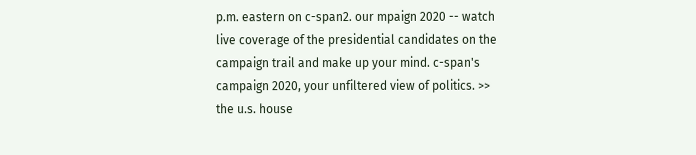p.m. eastern on c-span2. our mpaign 2020 -- watch live coverage of the presidential candidates on the campaign trail and make up your mind. c-span's campaign 2020, your unfiltered view of politics. >> the u.s. house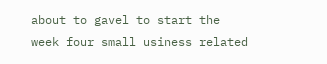about to gavel to start the week four small usiness related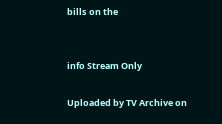bills on the


info Stream Only

Uploaded by TV Archive on